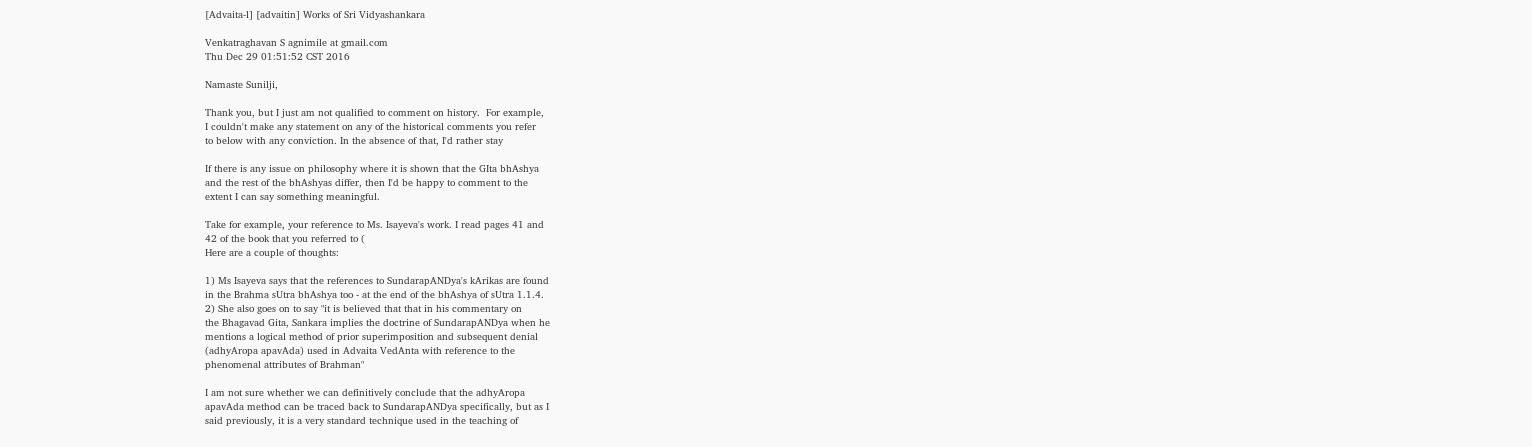[Advaita-l] [advaitin] Works of Sri Vidyashankara

Venkatraghavan S agnimile at gmail.com
Thu Dec 29 01:51:52 CST 2016

Namaste Sunilji,

Thank you, but I just am not qualified to comment on history.  For example,
I couldn't make any statement on any of the historical comments you refer
to below with any conviction. In the absence of that, I'd rather stay

If there is any issue on philosophy where it is shown that the GIta bhAshya
and the rest of the bhAshyas differ, then I'd be happy to comment to the
extent I can say something meaningful.

Take for example, your reference to Ms. Isayeva's work. I read pages 41 and
42 of the book that you referred to (
Here are a couple of thoughts:

1) Ms Isayeva says that the references to SundarapANDya's kArikas are found
in the Brahma sUtra bhAshya too - at the end of the bhAshya of sUtra 1.1.4.
2) She also goes on to say "it is believed that that in his commentary on
the Bhagavad Gita, Sankara implies the doctrine of SundarapANDya when he
mentions a logical method of prior superimposition and subsequent denial
(adhyAropa apavAda) used in Advaita VedAnta with reference to the
phenomenal attributes of Brahman"

I am not sure whether we can definitively conclude that the adhyAropa
apavAda method can be traced back to SundarapANDya specifically, but as I
said previously, it is a very standard technique used in the teaching of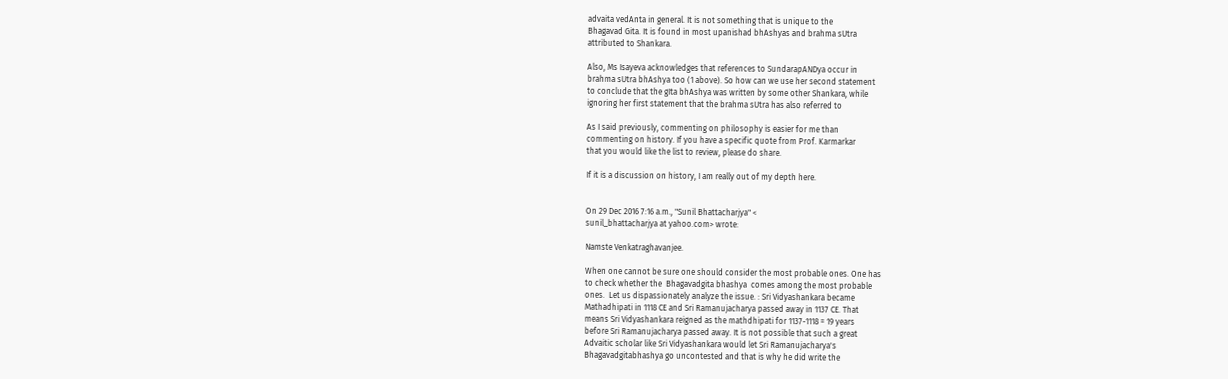advaita vedAnta in general. It is not something that is unique to the
Bhagavad Gita. It is found in most upanishad bhAshyas and brahma sUtra
attributed to Shankara.

Also, Ms Isayeva acknowledges that references to SundarapANDya occur in
brahma sUtra bhAshya too (1 above). So how can we use her second statement
to conclude that the gIta bhAshya was written by some other Shankara, while
ignoring her first statement that the brahma sUtra has also referred to

As I said previously, commenting on philosophy is easier for me than
commenting on history. If you have a specific quote from Prof. Karmarkar
that you would like the list to review, please do share.

If it is a discussion on history, I am really out of my depth here.


On 29 Dec 2016 7:16 a.m., "Sunil Bhattacharjya" <
sunil_bhattacharjya at yahoo.com> wrote:

Namste Venkatraghavanjee.

When one cannot be sure one should consider the most probable ones. One has
to check whether the  Bhagavadgita bhashya  comes among the most probable
ones.  Let us dispassionately analyze the issue. : Sri Vidyashankara became
Mathadhipati in 1118 CE and Sri Ramanujacharya passed away in 1137 CE. That
means Sri Vidyashankara reigned as the mathdhipati for 1137-1118 = 19 years
before Sri Ramanujacharya passed away. It is not possible that such a great
Advaitic scholar like Sri Vidyashankara would let Sri Ramanujacharya's
Bhagavadgitabhashya go uncontested and that is why he did write the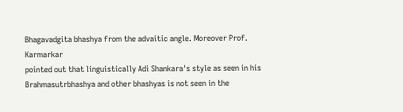Bhagavadgita bhashya from the advaitic angle. Moreover Prof. Karmarkar
pointed out that linguistically Adi Shankara's style as seen in his
Brahmasutrbhashya and other bhashyas is not seen in the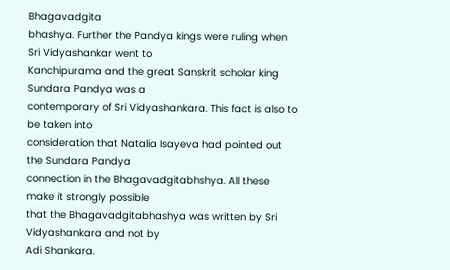Bhagavadgita
bhashya. Further the Pandya kings were ruling when Sri Vidyashankar went to
Kanchipurama and the great Sanskrit scholar king Sundara Pandya was a
contemporary of Sri Vidyashankara. This fact is also to be taken into
consideration that Natalia Isayeva had pointed out the Sundara Pandya
connection in the Bhagavadgitabhshya. All these make it strongly possible
that the Bhagavadgitabhashya was written by Sri Vidyashankara and not by
Adi Shankara.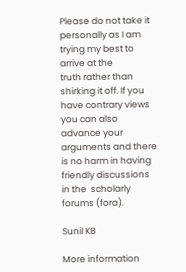Please do not take it personally as I am trying my best to arrive at the
truth rather than shirking it off. If you have contrary views you can also
advance your arguments and there is no harm in having friendly discussions
in the  scholarly forums (fora).

Sunil KB

More information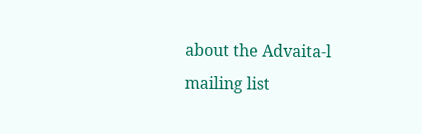about the Advaita-l mailing list